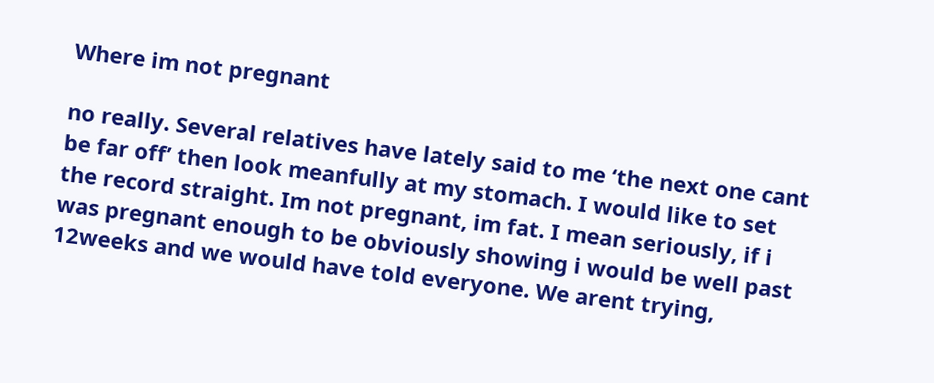Where im not pregnant

no really. Several relatives have lately said to me ‘the next one cant be far off’ then look meanfully at my stomach. I would like to set the record straight. Im not pregnant, im fat. I mean seriously, if i was pregnant enough to be obviously showing i would be well past 12weeks and we would have told everyone. We arent trying,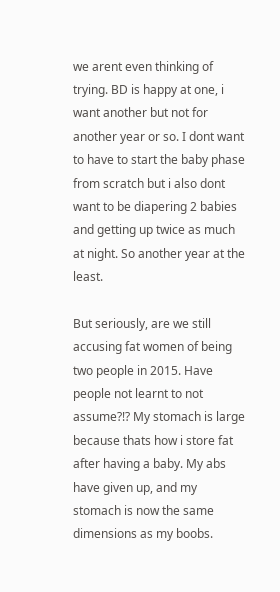we arent even thinking of trying. BD is happy at one, i want another but not for another year or so. I dont want to have to start the baby phase from scratch but i also dont want to be diapering 2 babies and getting up twice as much at night. So another year at the least.

But seriously, are we still accusing fat women of being two people in 2015. Have people not learnt to not assume?!? My stomach is large because thats how i store fat after having a baby. My abs have given up, and my stomach is now the same dimensions as my boobs.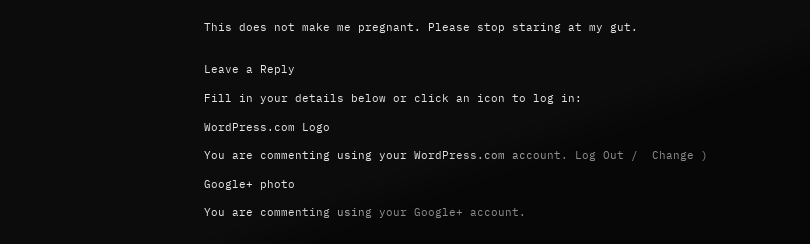This does not make me pregnant. Please stop staring at my gut.


Leave a Reply

Fill in your details below or click an icon to log in:

WordPress.com Logo

You are commenting using your WordPress.com account. Log Out /  Change )

Google+ photo

You are commenting using your Google+ account.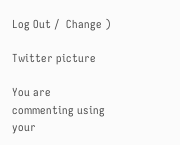Log Out /  Change )

Twitter picture

You are commenting using your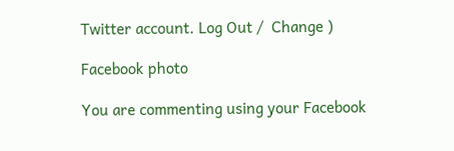Twitter account. Log Out /  Change )

Facebook photo

You are commenting using your Facebook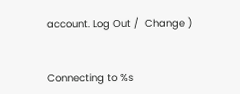account. Log Out /  Change )


Connecting to %s